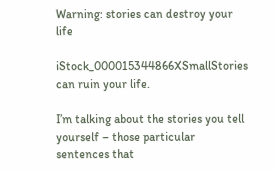Warning: stories can destroy your life

iStock_000015344866XSmallStories can ruin your life.

I’m talking about the stories you tell yourself – those particular sentences that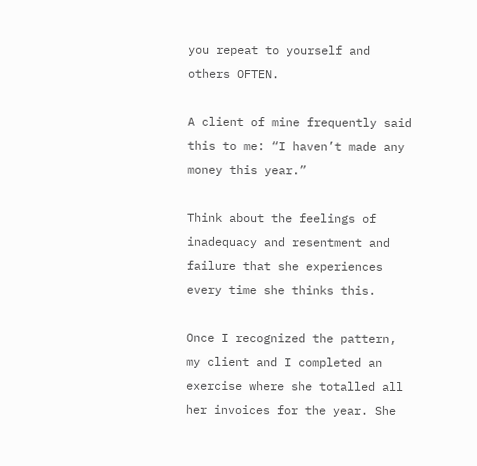you repeat to yourself and others OFTEN.

A client of mine frequently said this to me: “I haven’t made any money this year.”

Think about the feelings of inadequacy and resentment and failure that she experiences every time she thinks this.

Once I recognized the pattern, my client and I completed an exercise where she totalled all her invoices for the year. She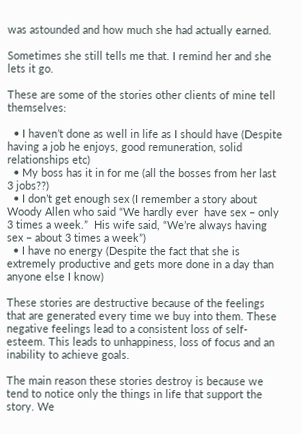was astounded and how much she had actually earned.

Sometimes she still tells me that. I remind her and she lets it go.

These are some of the stories other clients of mine tell themselves:

  • I haven’t done as well in life as I should have (Despite having a job he enjoys, good remuneration, solid relationships etc)
  • My boss has it in for me (all the bosses from her last 3 jobs??)
  • I don’t get enough sex (I remember a story about Woody Allen who said “We hardly ever  have sex – only  3 times a week.”  His wife said, “We’re always having sex – about 3 times a week”)
  • I have no energy (Despite the fact that she is extremely productive and gets more done in a day than anyone else I know)

These stories are destructive because of the feelings that are generated every time we buy into them. These negative feelings lead to a consistent loss of self-esteem. This leads to unhappiness, loss of focus and an inability to achieve goals.

The main reason these stories destroy is because we tend to notice only the things in life that support the story. We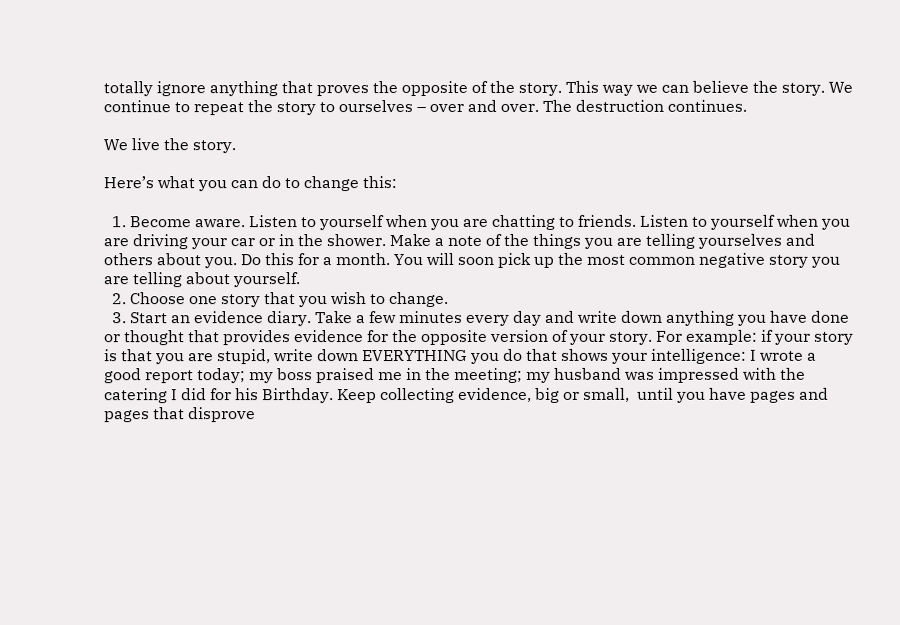totally ignore anything that proves the opposite of the story. This way we can believe the story. We continue to repeat the story to ourselves – over and over. The destruction continues.

We live the story.

Here’s what you can do to change this:

  1. Become aware. Listen to yourself when you are chatting to friends. Listen to yourself when you are driving your car or in the shower. Make a note of the things you are telling yourselves and others about you. Do this for a month. You will soon pick up the most common negative story you are telling about yourself.
  2. Choose one story that you wish to change.
  3. Start an evidence diary. Take a few minutes every day and write down anything you have done or thought that provides evidence for the opposite version of your story. For example: if your story is that you are stupid, write down EVERYTHING you do that shows your intelligence: I wrote a good report today; my boss praised me in the meeting; my husband was impressed with the catering I did for his Birthday. Keep collecting evidence, big or small,  until you have pages and pages that disprove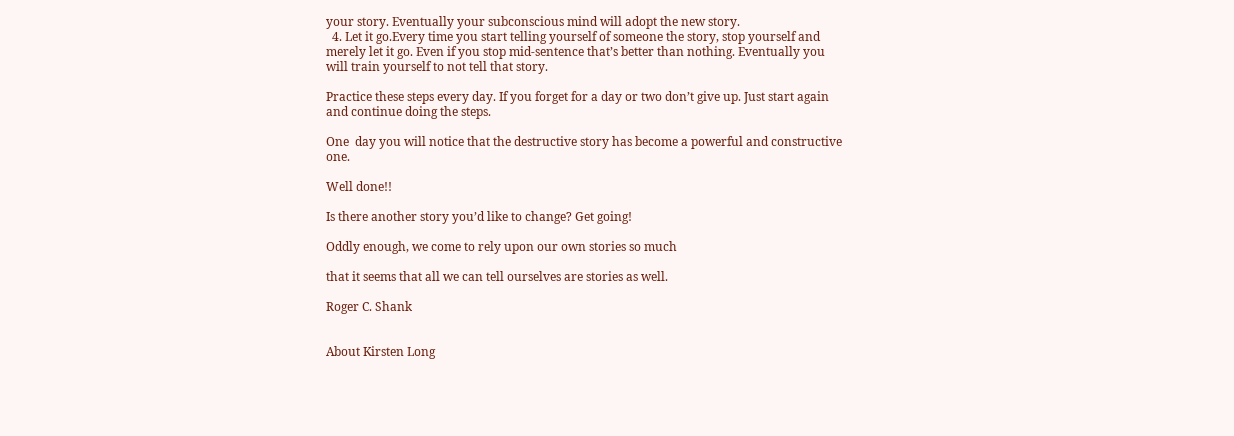your story. Eventually your subconscious mind will adopt the new story.
  4. Let it go.Every time you start telling yourself of someone the story, stop yourself and  merely let it go. Even if you stop mid-sentence that’s better than nothing. Eventually you will train yourself to not tell that story.

Practice these steps every day. If you forget for a day or two don’t give up. Just start again and continue doing the steps.

One  day you will notice that the destructive story has become a powerful and constructive one.

Well done!!

Is there another story you’d like to change? Get going!

Oddly enough, we come to rely upon our own stories so much

that it seems that all we can tell ourselves are stories as well.

Roger C. Shank


About Kirsten Long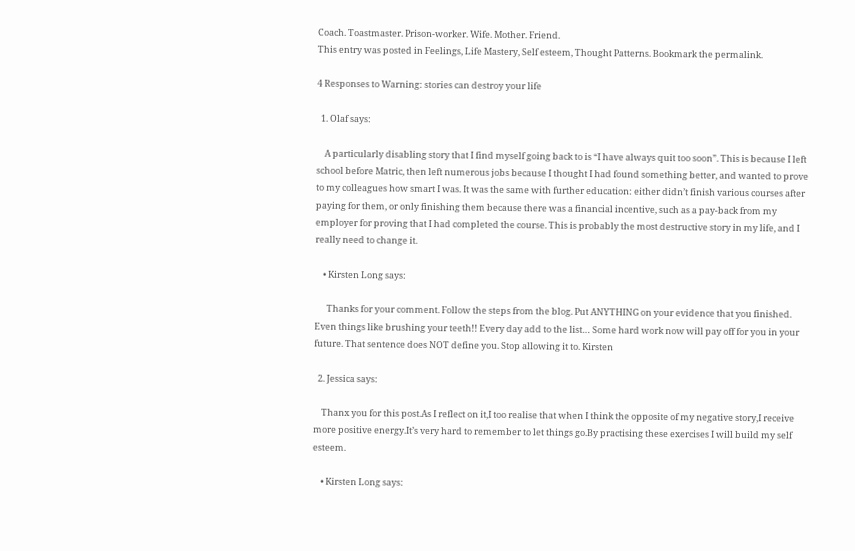Coach. Toastmaster. Prison-worker. Wife. Mother. Friend.
This entry was posted in Feelings, Life Mastery, Self esteem, Thought Patterns. Bookmark the permalink.

4 Responses to Warning: stories can destroy your life

  1. Olaf says:

    A particularly disabling story that I find myself going back to is “I have always quit too soon”. This is because I left school before Matric, then left numerous jobs because I thought I had found something better, and wanted to prove to my colleagues how smart I was. It was the same with further education: either didn’t finish various courses after paying for them, or only finishing them because there was a financial incentive, such as a pay-back from my employer for proving that I had completed the course. This is probably the most destructive story in my life, and I really need to change it.

    • Kirsten Long says:

      Thanks for your comment. Follow the steps from the blog. Put ANYTHING on your evidence that you finished. Even things like brushing your teeth!! Every day add to the list… Some hard work now will pay off for you in your future. That sentence does NOT define you. Stop allowing it to. Kirsten

  2. Jessica says:

    Thanx you for this post.As I reflect on it,I too realise that when I think the opposite of my negative story,I receive more positive energy.It’s very hard to remember to let things go.By practising these exercises I will build my self esteem.

    • Kirsten Long says: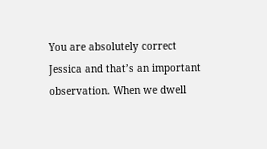You are absolutely correct Jessica and that’s an important observation. When we dwell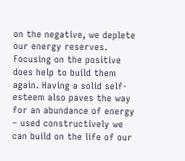on the negative, we deplete our energy reserves. Focusing on the positive does help to build them again. Having a solid self-esteem also paves the way for an abundance of energy – used constructively we can build on the life of our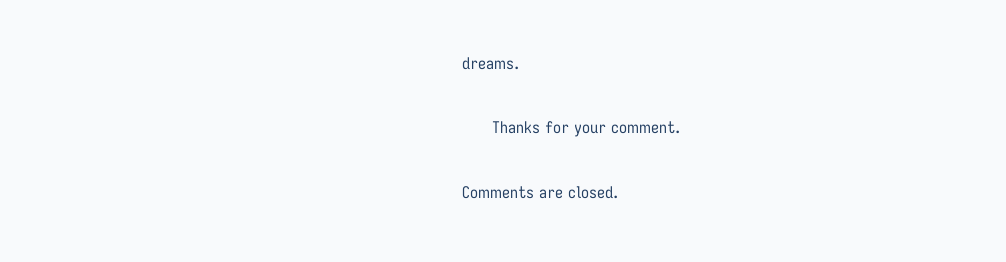dreams.

      Thanks for your comment.

Comments are closed.